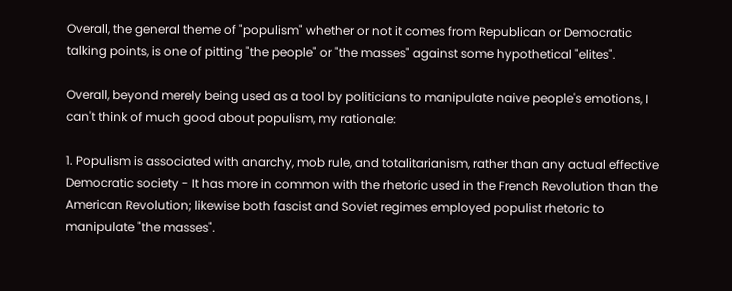Overall, the general theme of "populism" whether or not it comes from Republican or Democratic talking points, is one of pitting "the people" or "the masses" against some hypothetical "elites".

Overall, beyond merely being used as a tool by politicians to manipulate naive people's emotions, I can't think of much good about populism, my rationale:

1. Populism is associated with anarchy, mob rule, and totalitarianism, rather than any actual effective Democratic society - It has more in common with the rhetoric used in the French Revolution than the American Revolution; likewise both fascist and Soviet regimes employed populist rhetoric to manipulate "the masses".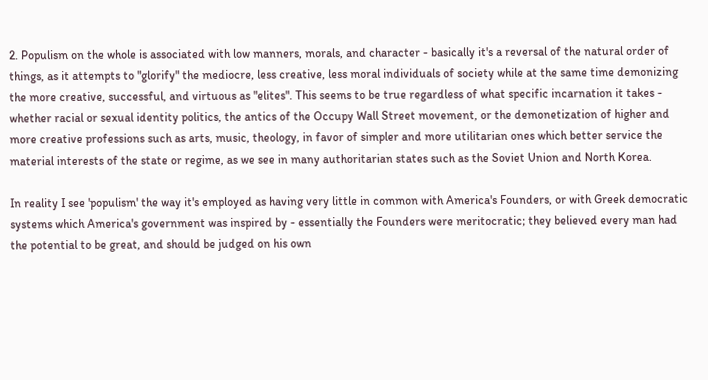2. Populism on the whole is associated with low manners, morals, and character - basically it's a reversal of the natural order of things, as it attempts to "glorify" the mediocre, less creative, less moral individuals of society while at the same time demonizing the more creative, successful, and virtuous as "elites". This seems to be true regardless of what specific incarnation it takes - whether racial or sexual identity politics, the antics of the Occupy Wall Street movement, or the demonetization of higher and more creative professions such as arts, music, theology, in favor of simpler and more utilitarian ones which better service the material interests of the state or regime, as we see in many authoritarian states such as the Soviet Union and North Korea.

In reality I see 'populism' the way it's employed as having very little in common with America's Founders, or with Greek democratic systems which America's government was inspired by - essentially the Founders were meritocratic; they believed every man had the potential to be great, and should be judged on his own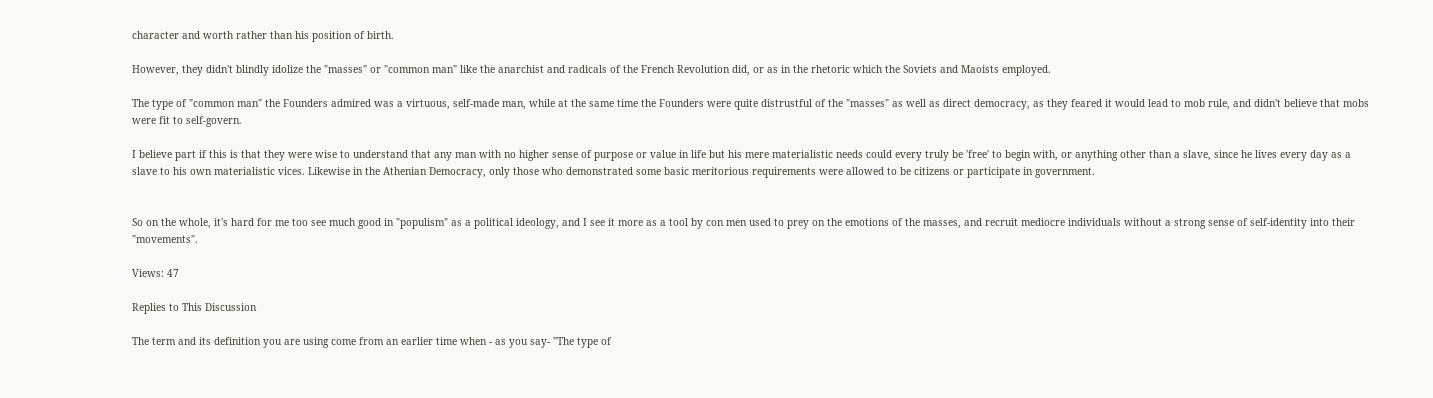character and worth rather than his position of birth.

However, they didn't blindly idolize the "masses" or "common man" like the anarchist and radicals of the French Revolution did, or as in the rhetoric which the Soviets and Maoists employed.

The type of "common man" the Founders admired was a virtuous, self-made man, while at the same time the Founders were quite distrustful of the "masses" as well as direct democracy, as they feared it would lead to mob rule, and didn't believe that mobs were fit to self-govern.

I believe part if this is that they were wise to understand that any man with no higher sense of purpose or value in life but his mere materialistic needs could every truly be 'free' to begin with, or anything other than a slave, since he lives every day as a slave to his own materialistic vices. Likewise in the Athenian Democracy, only those who demonstrated some basic meritorious requirements were allowed to be citizens or participate in government.


So on the whole, it's hard for me too see much good in "populism" as a political ideology, and I see it more as a tool by con men used to prey on the emotions of the masses, and recruit mediocre individuals without a strong sense of self-identity into their "movements".

Views: 47

Replies to This Discussion

The term and its definition you are using come from an earlier time when - as you say- "The type of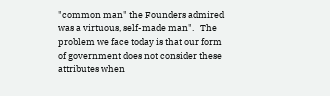"common man" the Founders admired was a virtuous, self-made man".   The problem we face today is that our form of government does not consider these attributes when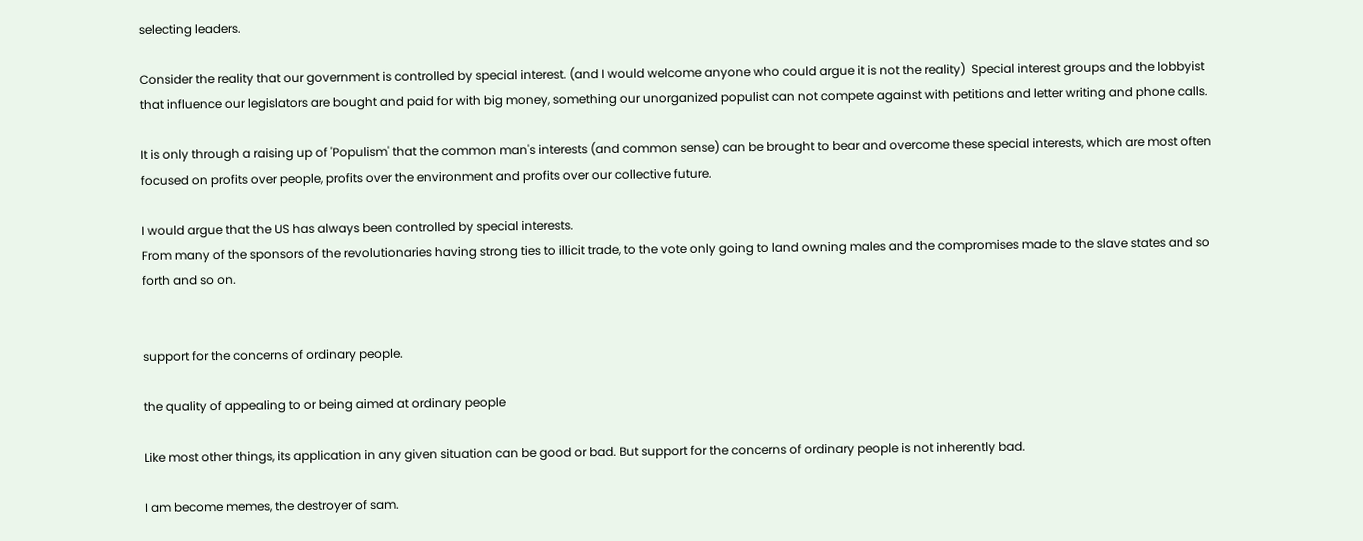selecting leaders.

Consider the reality that our government is controlled by special interest. (and I would welcome anyone who could argue it is not the reality)  Special interest groups and the lobbyist that influence our legislators are bought and paid for with big money, something our unorganized populist can not compete against with petitions and letter writing and phone calls.

It is only through a raising up of 'Populism' that the common man's interests (and common sense) can be brought to bear and overcome these special interests, which are most often focused on profits over people, profits over the environment and profits over our collective future.

I would argue that the US has always been controlled by special interests.
From many of the sponsors of the revolutionaries having strong ties to illicit trade, to the vote only going to land owning males and the compromises made to the slave states and so forth and so on.


support for the concerns of ordinary people.

the quality of appealing to or being aimed at ordinary people

Like most other things, its application in any given situation can be good or bad. But support for the concerns of ordinary people is not inherently bad.

I am become memes, the destroyer of sam.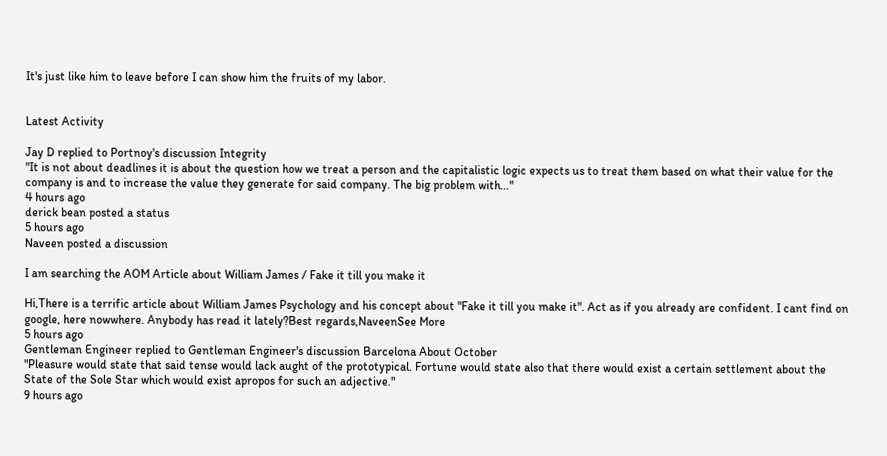It's just like him to leave before I can show him the fruits of my labor.


Latest Activity

Jay D replied to Portnoy's discussion Integrity
"It is not about deadlines it is about the question how we treat a person and the capitalistic logic expects us to treat them based on what their value for the company is and to increase the value they generate for said company. The big problem with…"
4 hours ago
derick bean posted a status
5 hours ago
Naveen posted a discussion

I am searching the AOM Article about William James / Fake it till you make it

Hi,There is a terrific article about William James Psychology and his concept about "Fake it till you make it". Act as if you already are confident. I cant find on google, here nowwhere. Anybody has read it lately?Best regards,NaveenSee More
5 hours ago
Gentleman Engineer replied to Gentleman Engineer's discussion Barcelona About October
"Pleasure would state that said tense would lack aught of the prototypical. Fortune would state also that there would exist a certain settlement about the State of the Sole Star which would exist apropos for such an adjective."
9 hours ago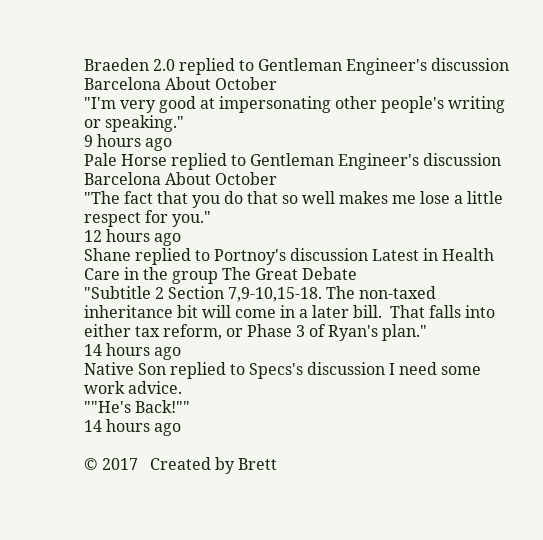Braeden 2.0 replied to Gentleman Engineer's discussion Barcelona About October
"I'm very good at impersonating other people's writing or speaking."
9 hours ago
Pale Horse replied to Gentleman Engineer's discussion Barcelona About October
"The fact that you do that so well makes me lose a little respect for you."
12 hours ago
Shane replied to Portnoy's discussion Latest in Health Care in the group The Great Debate
"Subtitle 2 Section 7,9-10,15-18. The non-taxed inheritance bit will come in a later bill.  That falls into either tax reform, or Phase 3 of Ryan's plan."
14 hours ago
Native Son replied to Specs's discussion I need some work advice.
""He's Back!""
14 hours ago

© 2017   Created by Brett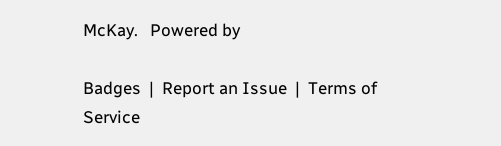McKay.   Powered by

Badges  |  Report an Issue  |  Terms of Service